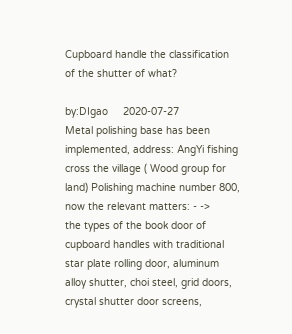Cupboard handle the classification of the shutter of what?

by:DIgao     2020-07-27
Metal polishing base has been implemented, address: AngYi fishing cross the village ( Wood group for land) Polishing machine number 800, now the relevant matters: - ->
the types of the book door of cupboard handles with traditional star plate rolling door, aluminum alloy shutter, choi steel, grid doors, crystal shutter door screens,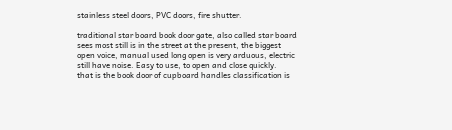stainless steel doors, PVC doors, fire shutter.

traditional star board book door gate, also called star board sees most still is in the street at the present, the biggest open voice, manual used long open is very arduous, electric still have noise. Easy to use, to open and close quickly.
that is the book door of cupboard handles classification is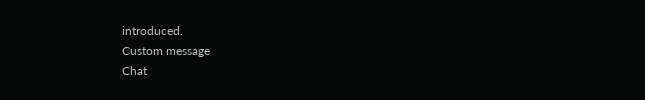introduced.
Custom message
Chat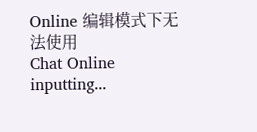Online 编辑模式下无法使用
Chat Online inputting...